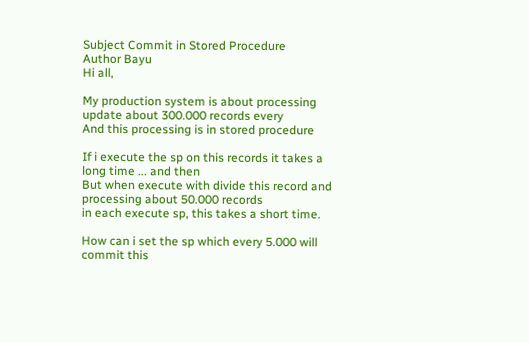Subject Commit in Stored Procedure
Author Bayu
Hi all,

My production system is about processing update about 300.000 records every
And this processing is in stored procedure

If i execute the sp on this records it takes a long time ... and then
But when execute with divide this record and processing about 50.000 records
in each execute sp, this takes a short time.

How can i set the sp which every 5.000 will commit this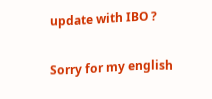update with IBO ?

Sorry for my english